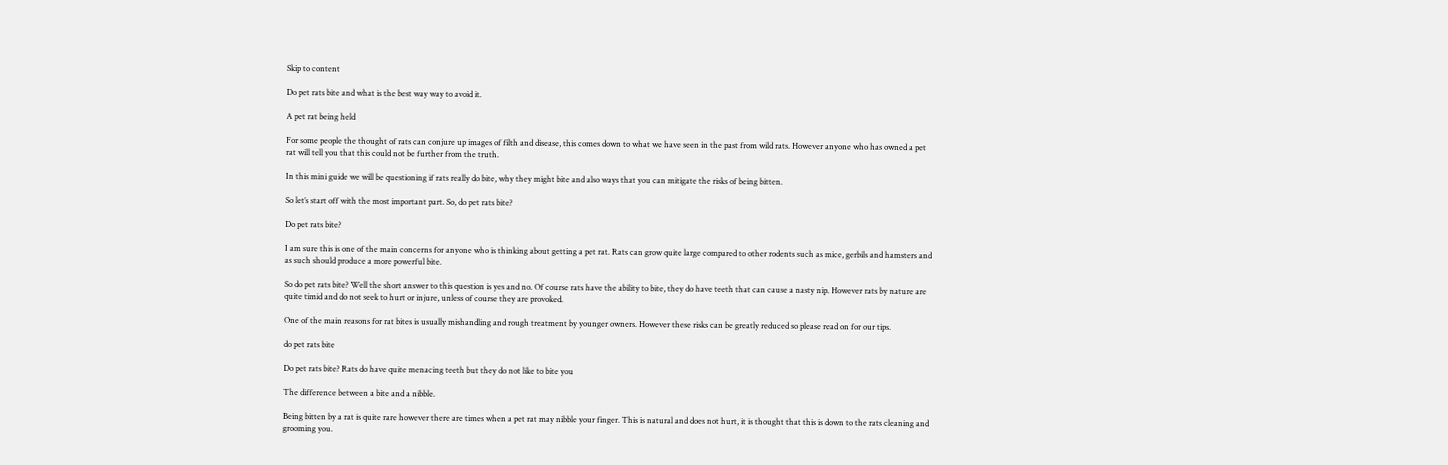Skip to content

Do pet rats bite and what is the best way way to avoid it.

A pet rat being held

For some people the thought of rats can conjure up images of filth and disease, this comes down to what we have seen in the past from wild rats. However anyone who has owned a pet rat will tell you that this could not be further from the truth.

In this mini guide we will be questioning if rats really do bite, why they might bite and also ways that you can mitigate the risks of being bitten.

So let’s start off with the most important part. So, do pet rats bite?

Do pet rats bite?

I am sure this is one of the main concerns for anyone who is thinking about getting a pet rat. Rats can grow quite large compared to other rodents such as mice, gerbils and hamsters and as such should produce a more powerful bite.

So do pet rats bite? Well the short answer to this question is yes and no. Of course rats have the ability to bite, they do have teeth that can cause a nasty nip. However rats by nature are quite timid and do not seek to hurt or injure, unless of course they are provoked.

One of the main reasons for rat bites is usually mishandling and rough treatment by younger owners. However these risks can be greatly reduced so please read on for our tips.

do pet rats bite

Do pet rats bite? Rats do have quite menacing teeth but they do not like to bite you

The difference between a bite and a nibble.

Being bitten by a rat is quite rare however there are times when a pet rat may nibble your finger. This is natural and does not hurt, it is thought that this is down to the rats cleaning and grooming you.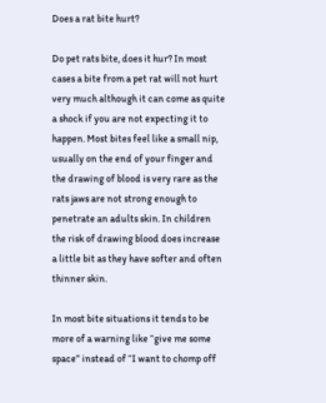Does a rat bite hurt?

Do pet rats bite, does it hur? In most cases a bite from a pet rat will not hurt very much although it can come as quite a shock if you are not expecting it to happen. Most bites feel like a small nip, usually on the end of your finger and the drawing of blood is very rare as the rats jaws are not strong enough to penetrate an adults skin. In children the risk of drawing blood does increase a little bit as they have softer and often thinner skin.

In most bite situations it tends to be more of a warning like “give me some space” instead of “I want to chomp off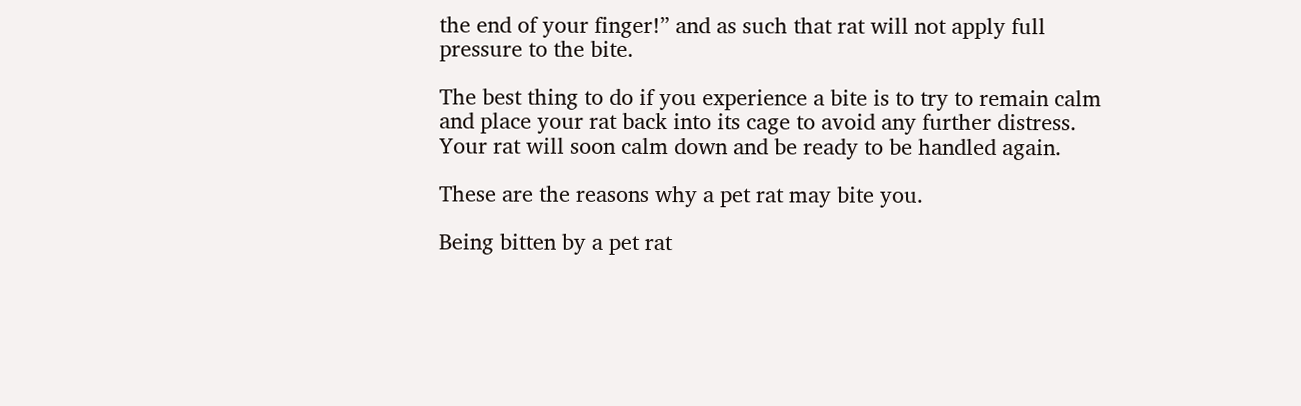the end of your finger!” and as such that rat will not apply full pressure to the bite.

The best thing to do if you experience a bite is to try to remain calm and place your rat back into its cage to avoid any further distress. Your rat will soon calm down and be ready to be handled again.

These are the reasons why a pet rat may bite you.

Being bitten by a pet rat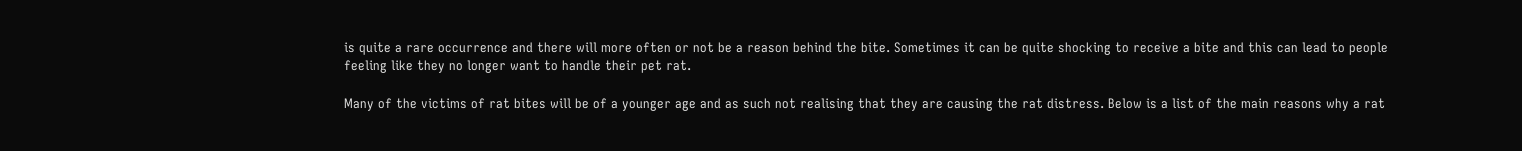is quite a rare occurrence and there will more often or not be a reason behind the bite. Sometimes it can be quite shocking to receive a bite and this can lead to people feeling like they no longer want to handle their pet rat.

Many of the victims of rat bites will be of a younger age and as such not realising that they are causing the rat distress. Below is a list of the main reasons why a rat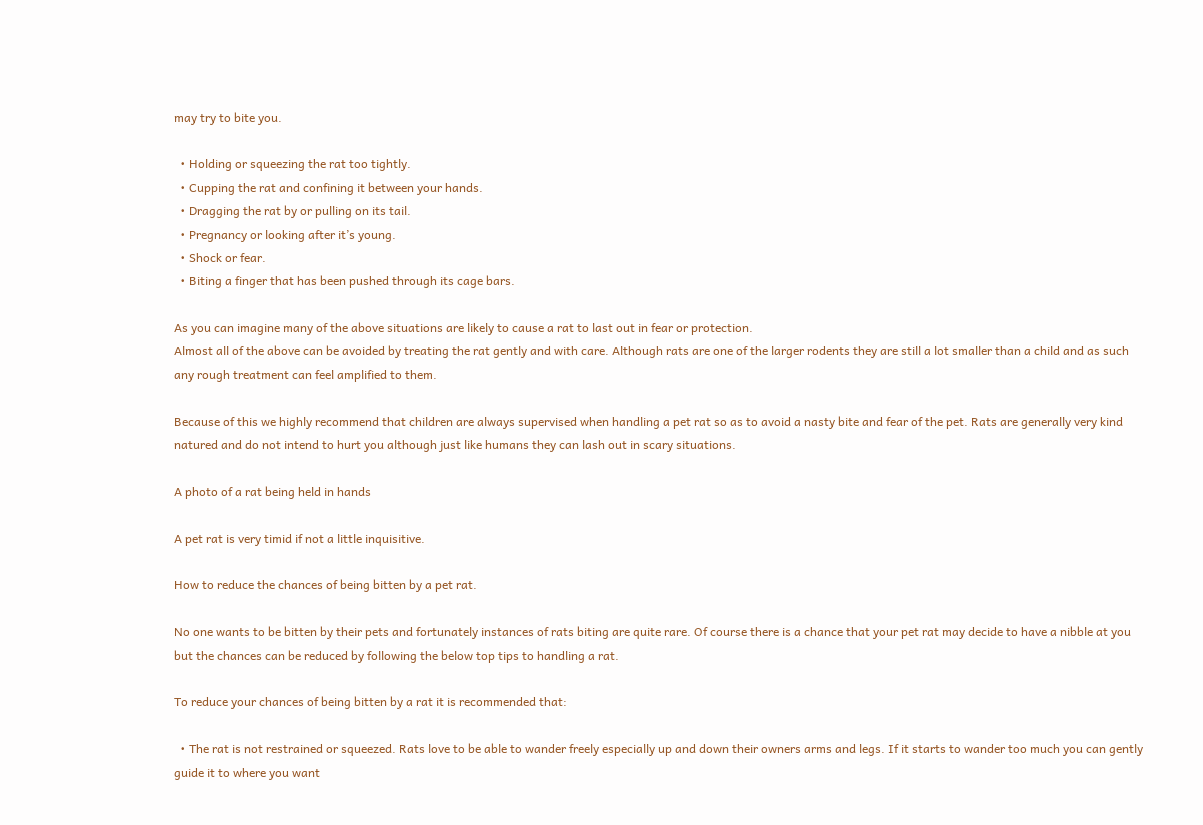may try to bite you.

  • Holding or squeezing the rat too tightly.
  • Cupping the rat and confining it between your hands.
  • Dragging the rat by or pulling on its tail.
  • Pregnancy or looking after it’s young.
  • Shock or fear.
  • Biting a finger that has been pushed through its cage bars.

As you can imagine many of the above situations are likely to cause a rat to last out in fear or protection.
Almost all of the above can be avoided by treating the rat gently and with care. Although rats are one of the larger rodents they are still a lot smaller than a child and as such any rough treatment can feel amplified to them.

Because of this we highly recommend that children are always supervised when handling a pet rat so as to avoid a nasty bite and fear of the pet. Rats are generally very kind natured and do not intend to hurt you although just like humans they can lash out in scary situations.

A photo of a rat being held in hands

A pet rat is very timid if not a little inquisitive.

How to reduce the chances of being bitten by a pet rat.

No one wants to be bitten by their pets and fortunately instances of rats biting are quite rare. Of course there is a chance that your pet rat may decide to have a nibble at you but the chances can be reduced by following the below top tips to handling a rat.

To reduce your chances of being bitten by a rat it is recommended that:

  • The rat is not restrained or squeezed. Rats love to be able to wander freely especially up and down their owners arms and legs. If it starts to wander too much you can gently guide it to where you want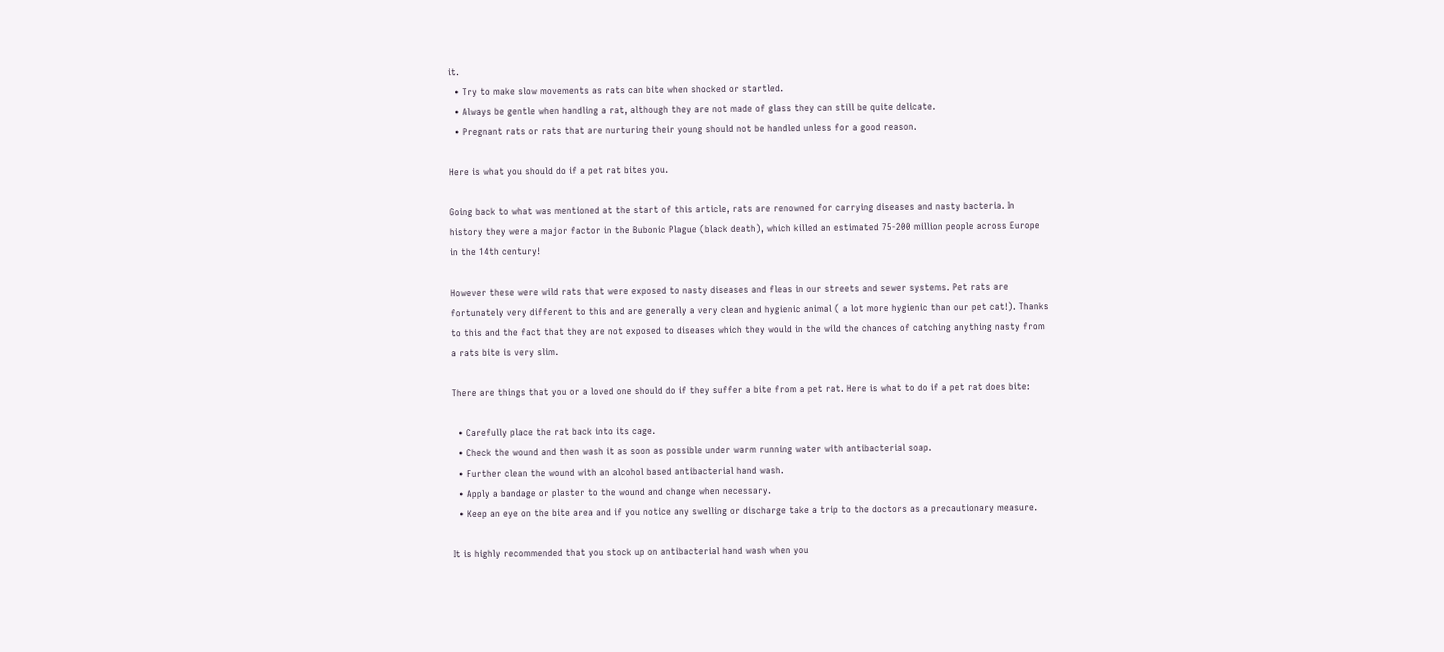it.
  • Try to make slow movements as rats can bite when shocked or startled.
  • Always be gentle when handling a rat, although they are not made of glass they can still be quite delicate.
  • Pregnant rats or rats that are nurturing their young should not be handled unless for a good reason.

Here is what you should do if a pet rat bites you.

Going back to what was mentioned at the start of this article, rats are renowned for carrying diseases and nasty bacteria. In history they were a major factor in the Bubonic Plague (black death), which killed an estimated 75-200 million people across Europe in the 14th century!

However these were wild rats that were exposed to nasty diseases and fleas in our streets and sewer systems. Pet rats are fortunately very different to this and are generally a very clean and hygienic animal ( a lot more hygienic than our pet cat!). Thanks to this and the fact that they are not exposed to diseases which they would in the wild the chances of catching anything nasty from a rats bite is very slim.

There are things that you or a loved one should do if they suffer a bite from a pet rat. Here is what to do if a pet rat does bite:

  • Carefully place the rat back into its cage.
  • Check the wound and then wash it as soon as possible under warm running water with antibacterial soap.
  • Further clean the wound with an alcohol based antibacterial hand wash.
  • Apply a bandage or plaster to the wound and change when necessary.
  • Keep an eye on the bite area and if you notice any swelling or discharge take a trip to the doctors as a precautionary measure.

It is highly recommended that you stock up on antibacterial hand wash when you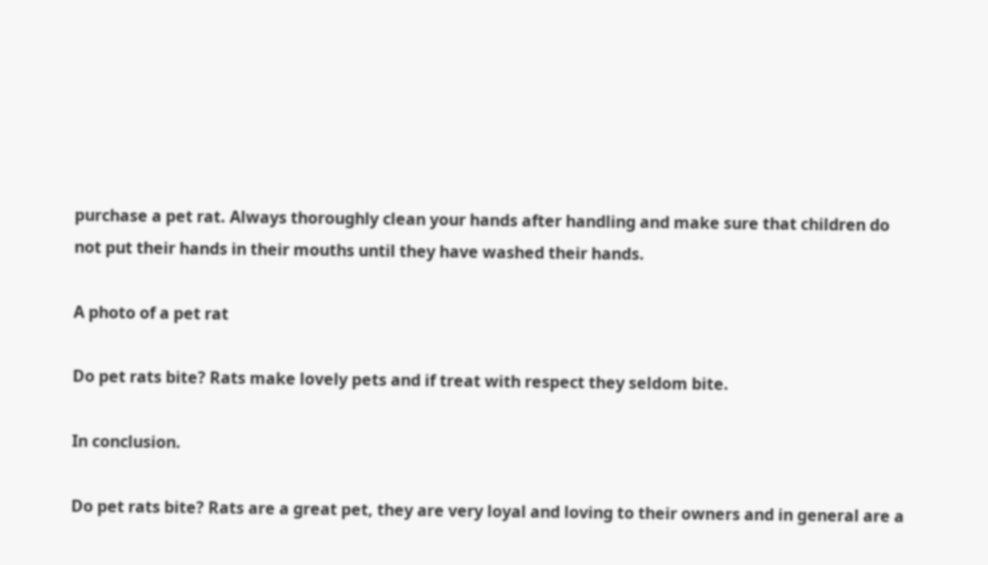purchase a pet rat. Always thoroughly clean your hands after handling and make sure that children do not put their hands in their mouths until they have washed their hands.

A photo of a pet rat

Do pet rats bite? Rats make lovely pets and if treat with respect they seldom bite.

In conclusion.

Do pet rats bite? Rats are a great pet, they are very loyal and loving to their owners and in general are a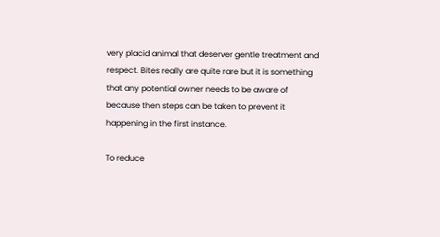very placid animal that deserver gentle treatment and respect. Bites really are quite rare but it is something that any potential owner needs to be aware of because then steps can be taken to prevent it happening in the first instance.

To reduce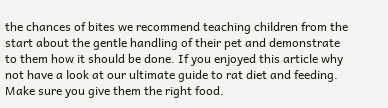the chances of bites we recommend teaching children from the start about the gentle handling of their pet and demonstrate to them how it should be done. If you enjoyed this article why not have a look at our ultimate guide to rat diet and feeding. Make sure you give them the right food.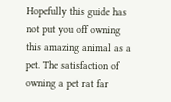Hopefully this guide has not put you off owning this amazing animal as a pet. The satisfaction of owning a pet rat far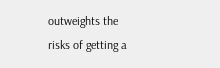outweights the risks of getting a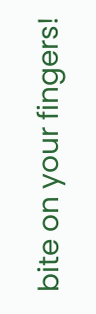bite on your fingers!